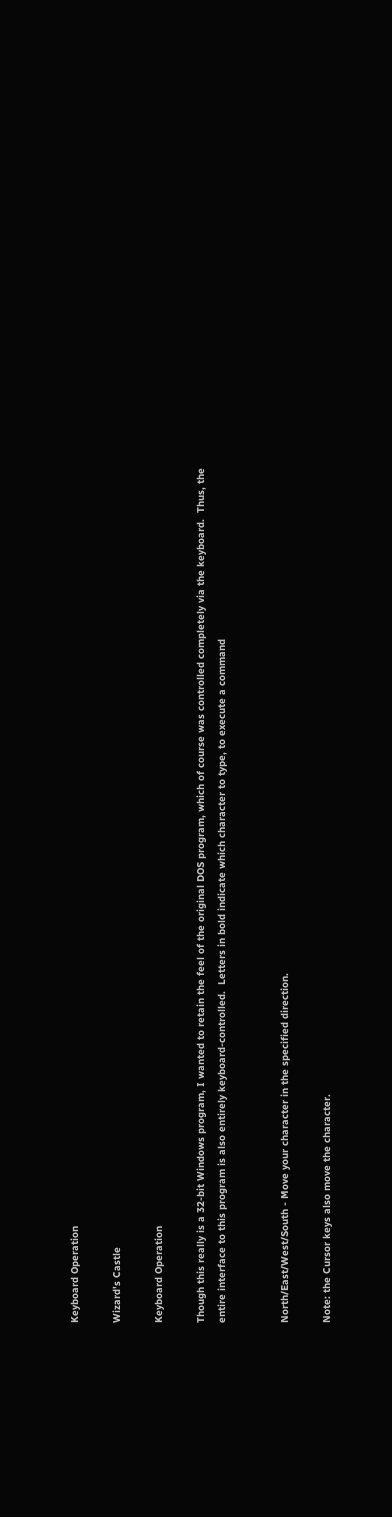Keyboard Operation

Wizard's Castle

Keyboard Operation

Though this really is a 32-bit Windows program, I wanted to retain the feel of the original DOS program, which of course was controlled completely via the keyboard.  Thus, the entire interface to this program is also entirely keyboard-controlled.  Letters in bold indicate which character to type, to execute a command


North/East/West/South - Move your character in the specified direction.

Note: the Cursor keys also move the character.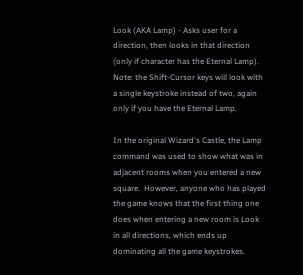Look (AKA Lamp) - Asks user for a direction, then looks in that direction (only if character has the Eternal Lamp).  Note: the Shift-Cursor keys will look with a single keystroke instead of two, again only if you have the Eternal Lamp.

In the original Wizard's Castle, the Lamp command was used to show what was in adjacent rooms when you entered a new square.  However, anyone who has played the game knows that the first thing one does when entering a new room is Look in all directions, which ends up dominating all the game keystrokes.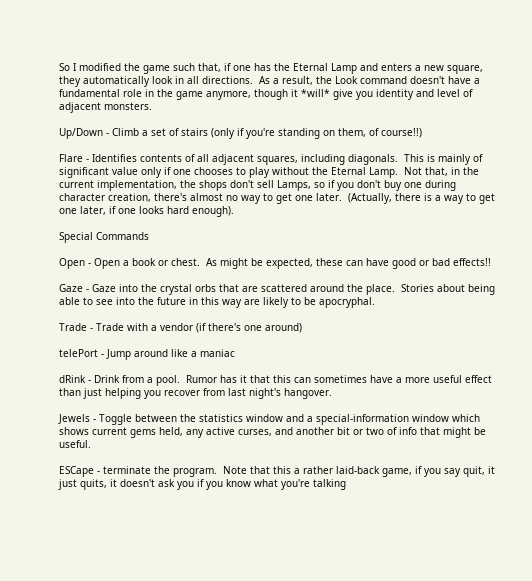So I modified the game such that, if one has the Eternal Lamp and enters a new square, they automatically look in all directions.  As a result, the Look command doesn't have a fundamental role in the game anymore, though it *will* give you identity and level of adjacent monsters.

Up/Down - Climb a set of stairs (only if you're standing on them, of course!!)

Flare - Identifies contents of all adjacent squares, including diagonals.  This is mainly of significant value only if one chooses to play without the Eternal Lamp.  Not that, in the current implementation, the shops don't sell Lamps, so if you don't buy one during character creation, there's almost no way to get one later.  (Actually, there is a way to get one later, if one looks hard enough).

Special Commands

Open - Open a book or chest.  As might be expected, these can have good or bad effects!!

Gaze - Gaze into the crystal orbs that are scattered around the place.  Stories about being able to see into the future in this way are likely to be apocryphal.

Trade - Trade with a vendor (if there's one around)

telePort - Jump around like a maniac

dRink - Drink from a pool.  Rumor has it that this can sometimes have a more useful effect than just helping you recover from last night's hangover.

Jewels - Toggle between the statistics window and a special-information window which shows current gems held, any active curses, and another bit or two of info that might be useful.

ESCape - terminate the program.  Note that this a rather laid-back game, if you say quit, it just quits, it doesn't ask you if you know what you're talking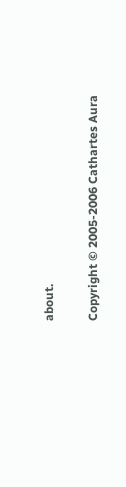about.

Copyright © 2005-2006 Cathartes Aura